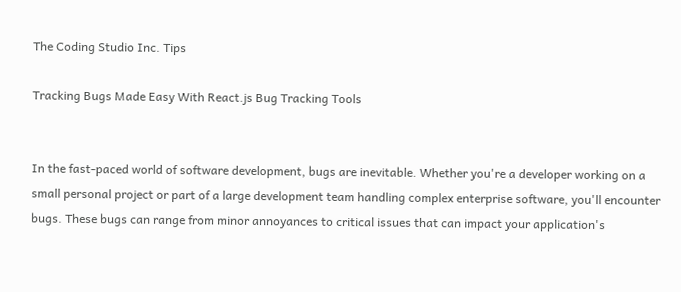The Coding Studio Inc. Tips

Tracking Bugs Made Easy With React.js Bug Tracking Tools


In the fast-paced world of software development, bugs are inevitable. Whether you're a developer working on a small personal project or part of a large development team handling complex enterprise software, you'll encounter bugs. These bugs can range from minor annoyances to critical issues that can impact your application's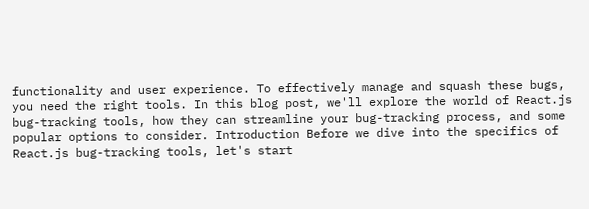functionality and user experience. To effectively manage and squash these bugs, you need the right tools. In this blog post, we'll explore the world of React.js bug-tracking tools, how they can streamline your bug-tracking process, and some popular options to consider. Introduction Before we dive into the specifics of React.js bug-tracking tools, let's start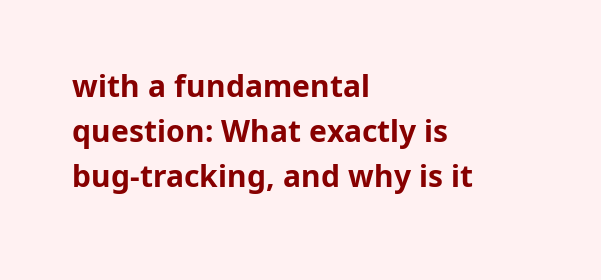with a fundamental question: What exactly is bug-tracking, and why is it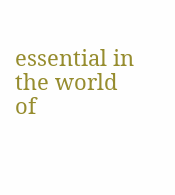essential in the world of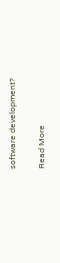software development?

Read More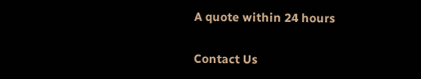A quote within 24 hours

Contact Us